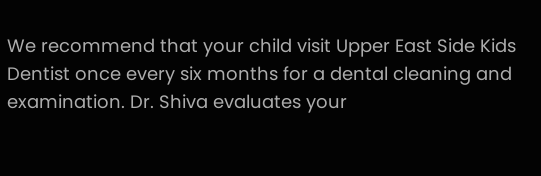We recommend that your child visit Upper East Side Kids Dentist once every six months for a dental cleaning and examination. Dr. Shiva evaluates your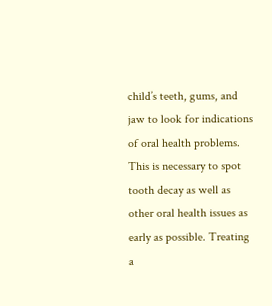child’s teeth, gums, and jaw to look for indications of oral health problems. This is necessary to spot tooth decay as well as other oral health issues as early as possible. Treating a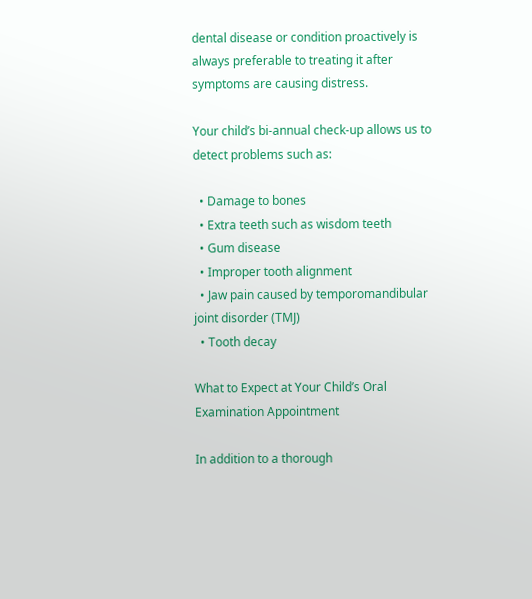dental disease or condition proactively is always preferable to treating it after symptoms are causing distress.

Your child’s bi-annual check-up allows us to detect problems such as:

  • Damage to bones
  • Extra teeth such as wisdom teeth
  • Gum disease
  • Improper tooth alignment
  • Jaw pain caused by temporomandibular joint disorder (TMJ)
  • Tooth decay

What to Expect at Your Child’s Oral Examination Appointment

In addition to a thorough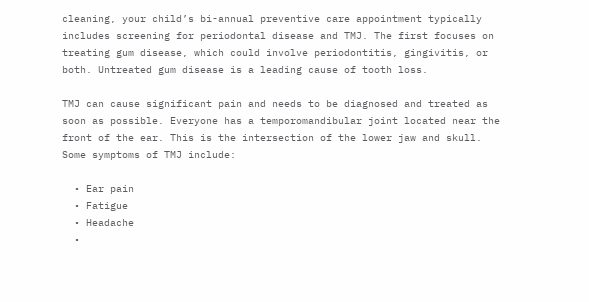cleaning, your child’s bi-annual preventive care appointment typically includes screening for periodontal disease and TMJ. The first focuses on treating gum disease, which could involve periodontitis, gingivitis, or both. Untreated gum disease is a leading cause of tooth loss.

TMJ can cause significant pain and needs to be diagnosed and treated as soon as possible. Everyone has a temporomandibular joint located near the front of the ear. This is the intersection of the lower jaw and skull. Some symptoms of TMJ include:

  • Ear pain
  • Fatigue
  • Headache
  •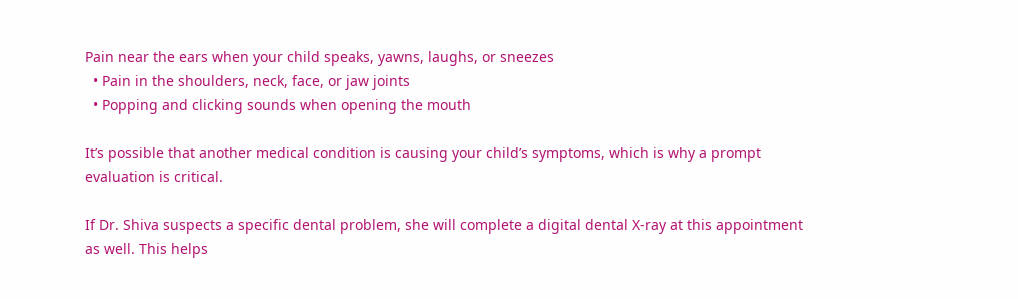Pain near the ears when your child speaks, yawns, laughs, or sneezes
  • Pain in the shoulders, neck, face, or jaw joints
  • Popping and clicking sounds when opening the mouth

It’s possible that another medical condition is causing your child’s symptoms, which is why a prompt evaluation is critical.

If Dr. Shiva suspects a specific dental problem, she will complete a digital dental X-ray at this appointment as well. This helps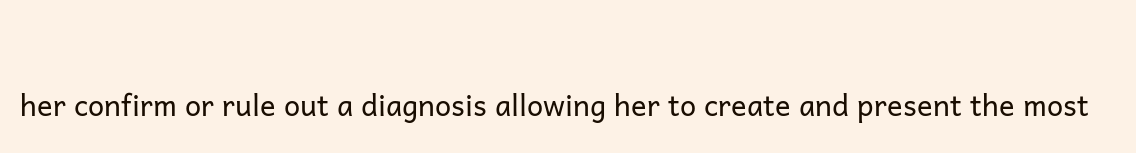her confirm or rule out a diagnosis allowing her to create and present the most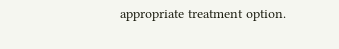appropriate treatment option.